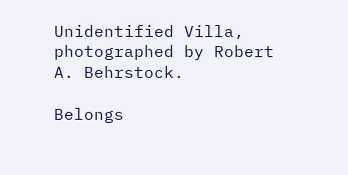Unidentified Villa, photographed by Robert A. Behrstock.

Belongs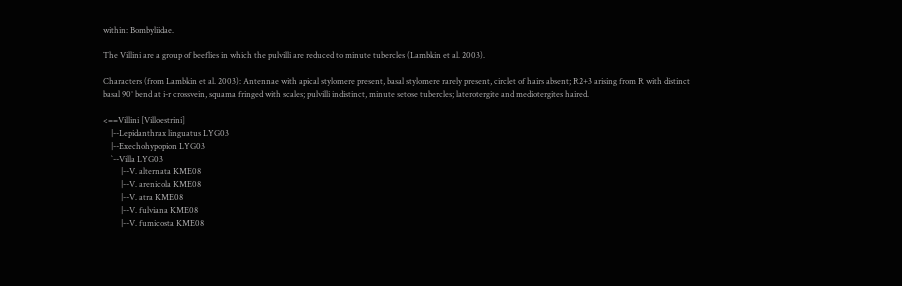within: Bombyliidae.

The Villini are a group of beeflies in which the pulvilli are reduced to minute tubercles (Lambkin et al. 2003).

Characters (from Lambkin et al. 2003): Antennae with apical stylomere present, basal stylomere rarely present, circlet of hairs absent; R2+3 arising from R with distinct basal 90° bend at i-r crossvein, squama fringed with scales; pulvilli indistinct, minute setose tubercles; laterotergite and mediotergites haired.

<==Villini [Villoestrini]
    |--Lepidanthrax linguatus LYG03
    |--Exechohypopion LYG03
    `--Villa LYG03
         |--V. alternata KME08
         |--V. arenicola KME08
         |--V. atra KME08
         |--V. fulviana KME08
         |--V. fumicosta KME08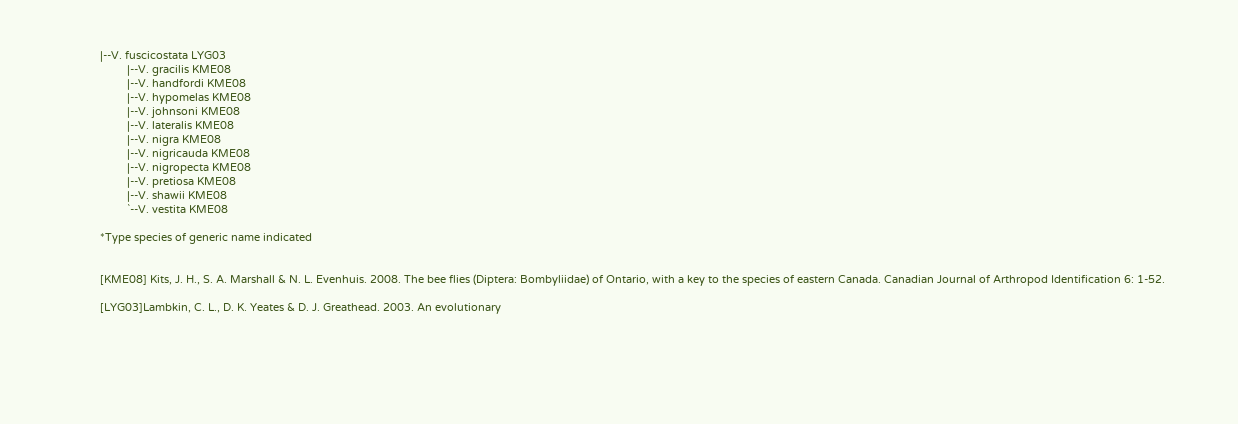|--V. fuscicostata LYG03
         |--V. gracilis KME08
         |--V. handfordi KME08
         |--V. hypomelas KME08
         |--V. johnsoni KME08
         |--V. lateralis KME08
         |--V. nigra KME08
         |--V. nigricauda KME08
         |--V. nigropecta KME08
         |--V. pretiosa KME08
         |--V. shawii KME08
         `--V. vestita KME08

*Type species of generic name indicated


[KME08] Kits, J. H., S. A. Marshall & N. L. Evenhuis. 2008. The bee flies (Diptera: Bombyliidae) of Ontario, with a key to the species of eastern Canada. Canadian Journal of Arthropod Identification 6: 1-52.

[LYG03]Lambkin, C. L., D. K. Yeates & D. J. Greathead. 2003. An evolutionary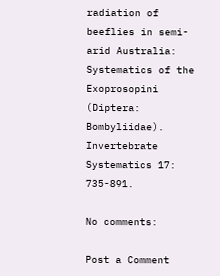radiation of beeflies in semi-arid Australia: Systematics of the Exoprosopini (Diptera: Bombyliidae). Invertebrate Systematics 17: 735-891.

No comments:

Post a Comment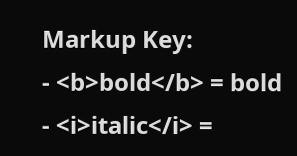Markup Key:
- <b>bold</b> = bold
- <i>italic</i> =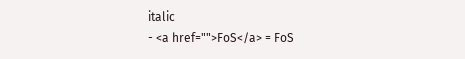italic
- <a href="">FoS</a> = FoS